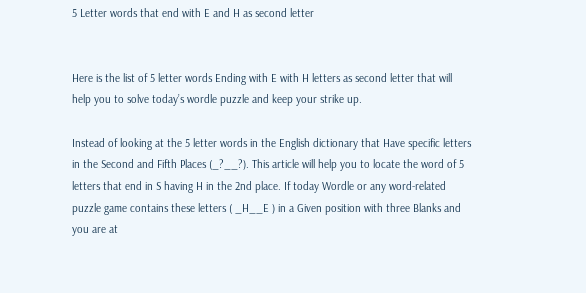5 Letter words that end with E and H as second letter


Here is the list of 5 letter words Ending with E with H letters as second letter that will help you to solve today’s wordle puzzle and keep your strike up.

Instead of looking at the 5 letter words in the English dictionary that Have specific letters in the Second and Fifth Places (_?__?). This article will help you to locate the word of 5 letters that end in S having H in the 2nd place. If today Wordle or any word-related puzzle game contains these letters ( _H__E ) in a Given position with three Blanks and you are at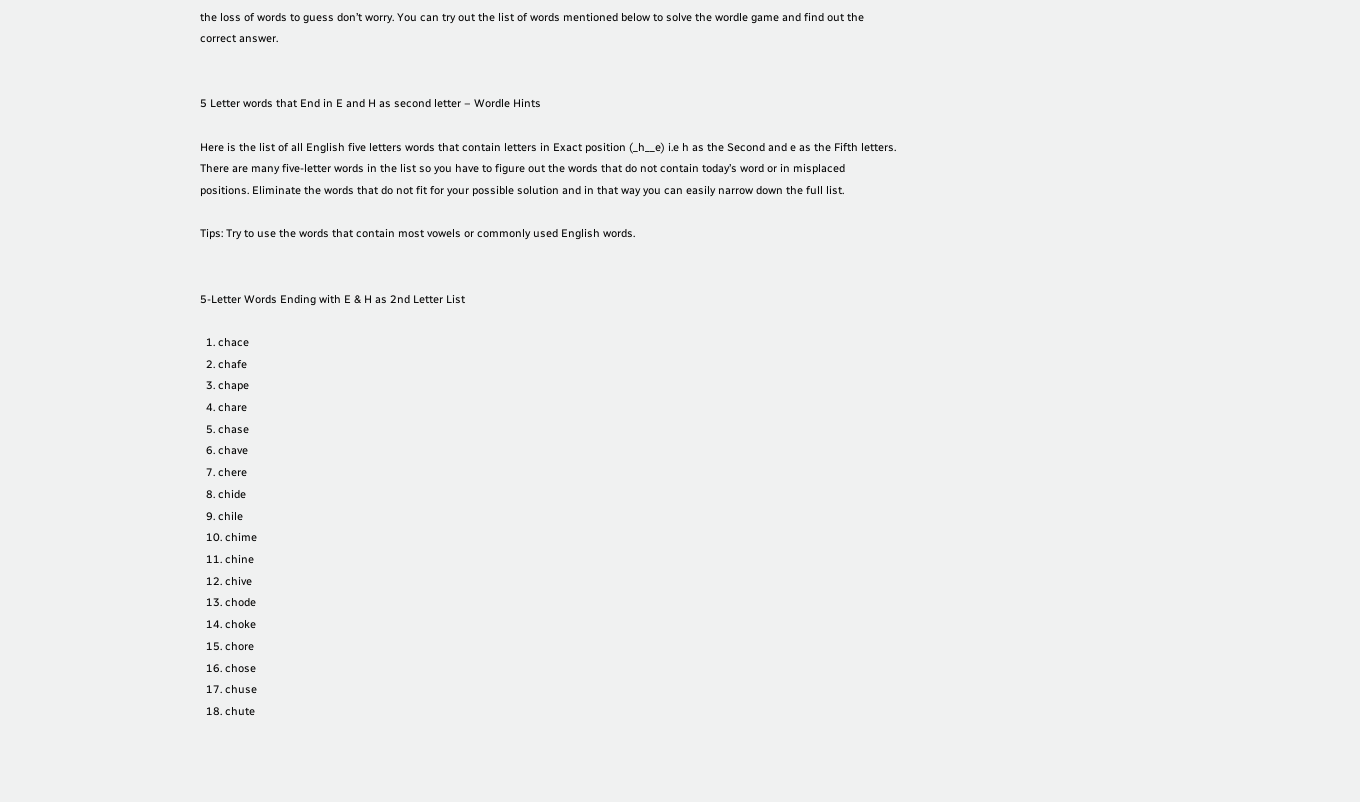the loss of words to guess don’t worry. You can try out the list of words mentioned below to solve the wordle game and find out the correct answer.


5 Letter words that End in E and H as second letter – Wordle Hints

Here is the list of all English five letters words that contain letters in Exact position (_h__e) i.e h as the Second and e as the Fifth letters. There are many five-letter words in the list so you have to figure out the words that do not contain today’s word or in misplaced positions. Eliminate the words that do not fit for your possible solution and in that way you can easily narrow down the full list.

Tips: Try to use the words that contain most vowels or commonly used English words.


5-Letter Words Ending with E & H as 2nd Letter List

  1. chace
  2. chafe
  3. chape
  4. chare
  5. chase
  6. chave
  7. chere
  8. chide
  9. chile
  10. chime
  11. chine
  12. chive
  13. chode
  14. choke
  15. chore
  16. chose
  17. chuse
  18. chute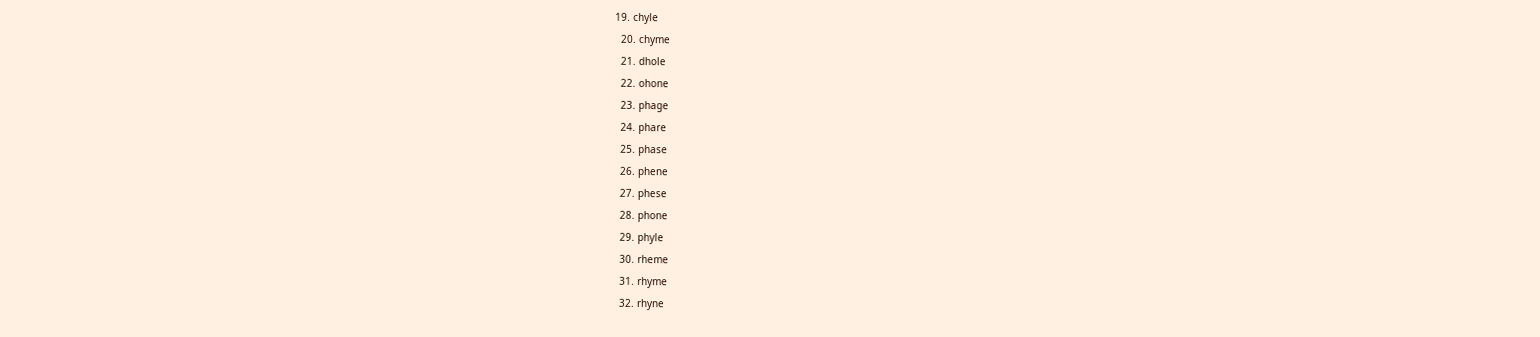19. chyle
  20. chyme
  21. dhole
  22. ohone
  23. phage
  24. phare
  25. phase
  26. phene
  27. phese
  28. phone
  29. phyle
  30. rheme
  31. rhyme
  32. rhyne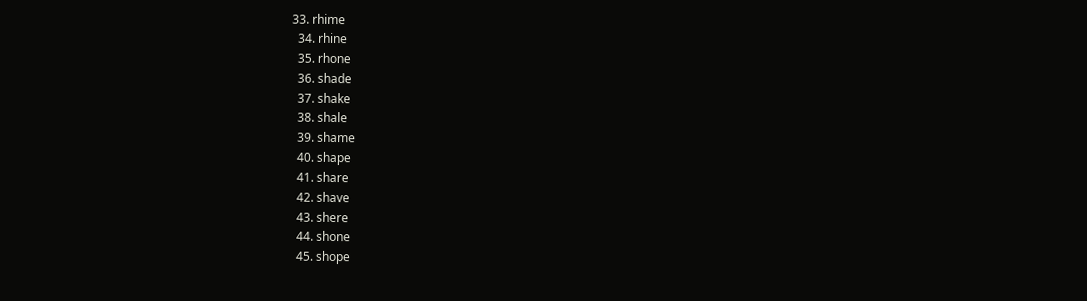33. rhime
  34. rhine
  35. rhone
  36. shade
  37. shake
  38. shale
  39. shame
  40. shape
  41. share
  42. shave
  43. shere
  44. shone
  45. shope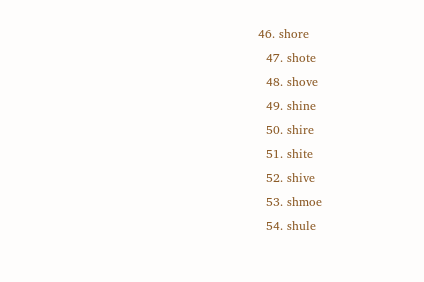46. shore
  47. shote
  48. shove
  49. shine
  50. shire
  51. shite
  52. shive
  53. shmoe
  54. shule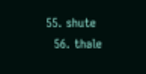55. shute
  56. thale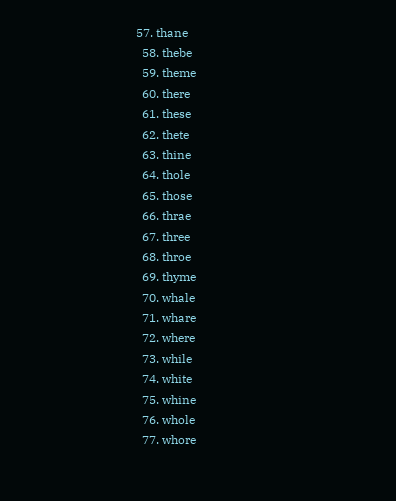57. thane
  58. thebe
  59. theme
  60. there
  61. these
  62. thete
  63. thine
  64. thole
  65. those
  66. thrae
  67. three
  68. throe
  69. thyme
  70. whale
  71. whare
  72. where
  73. while
  74. white
  75. whine
  76. whole
  77. whore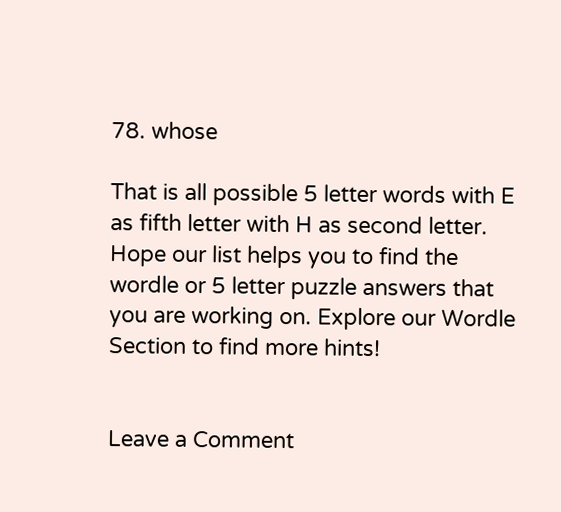78. whose

That is all possible 5 letter words with E as fifth letter with H as second letter. Hope our list helps you to find the wordle or 5 letter puzzle answers that you are working on. Explore our Wordle Section to find more hints!


Leave a Comment